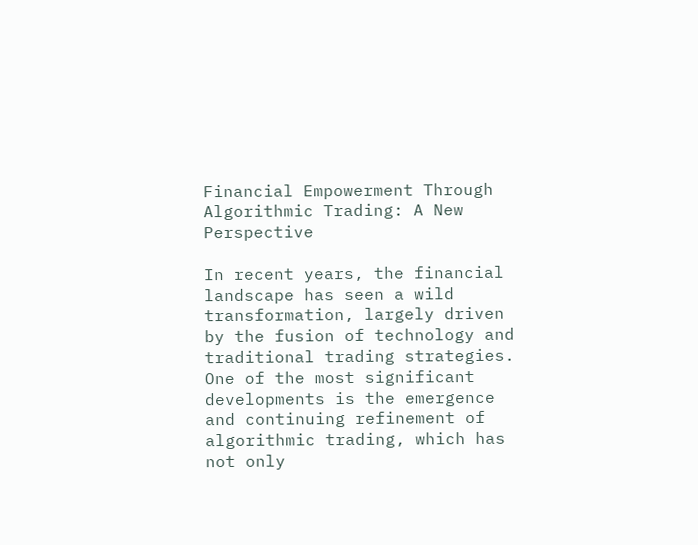Financial Empowerment Through Algorithmic Trading: A New Perspective

In recent years, the financial landscape has seen a wild transformation, largely driven by the fusion of technology and traditional trading strategies. One of the most significant developments is the emergence and continuing refinement of algorithmic trading, which has not only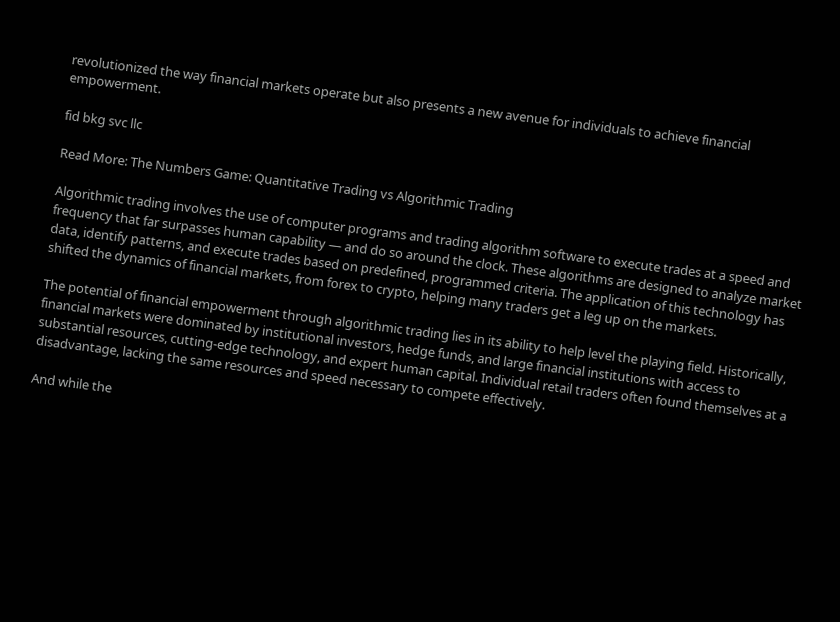revolutionized the way financial markets operate but also presents a new avenue for individuals to achieve financial empowerment.

fid bkg svc llc

Read More: The Numbers Game: Quantitative Trading vs Algorithmic Trading

Algorithmic trading involves the use of computer programs and trading algorithm software to execute trades at a speed and frequency that far surpasses human capability — and do so around the clock. These algorithms are designed to analyze market data, identify patterns, and execute trades based on predefined, programmed criteria. The application of this technology has shifted the dynamics of financial markets, from forex to crypto, helping many traders get a leg up on the markets.

The potential of financial empowerment through algorithmic trading lies in its ability to help level the playing field. Historically, financial markets were dominated by institutional investors, hedge funds, and large financial institutions with access to substantial resources, cutting-edge technology, and expert human capital. Individual retail traders often found themselves at a disadvantage, lacking the same resources and speed necessary to compete effectively.

And while the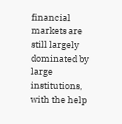financial markets are still largely dominated by large institutions, with the help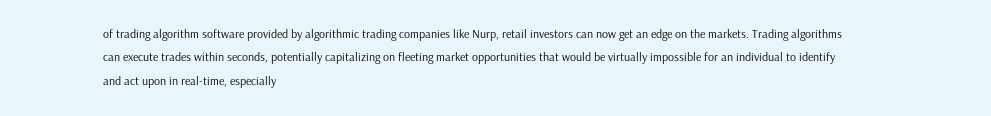of trading algorithm software provided by algorithmic trading companies like Nurp, retail investors can now get an edge on the markets. Trading algorithms can execute trades within seconds, potentially capitalizing on fleeting market opportunities that would be virtually impossible for an individual to identify and act upon in real-time, especially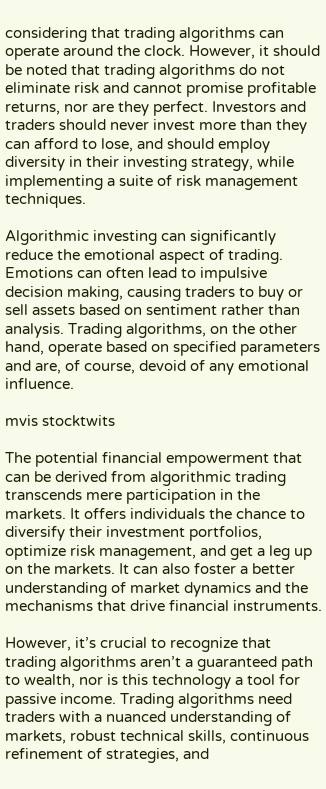considering that trading algorithms can operate around the clock. However, it should be noted that trading algorithms do not eliminate risk and cannot promise profitable returns, nor are they perfect. Investors and traders should never invest more than they can afford to lose, and should employ diversity in their investing strategy, while implementing a suite of risk management techniques.

Algorithmic investing can significantly reduce the emotional aspect of trading. Emotions can often lead to impulsive decision making, causing traders to buy or sell assets based on sentiment rather than analysis. Trading algorithms, on the other hand, operate based on specified parameters and are, of course, devoid of any emotional influence.

mvis stocktwits

The potential financial empowerment that can be derived from algorithmic trading transcends mere participation in the markets. It offers individuals the chance to diversify their investment portfolios, optimize risk management, and get a leg up on the markets. It can also foster a better understanding of market dynamics and the mechanisms that drive financial instruments.

However, it’s crucial to recognize that trading algorithms aren’t a guaranteed path to wealth, nor is this technology a tool for passive income. Trading algorithms need traders with a nuanced understanding of markets, robust technical skills, continuous refinement of strategies, and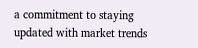a commitment to staying updated with market trends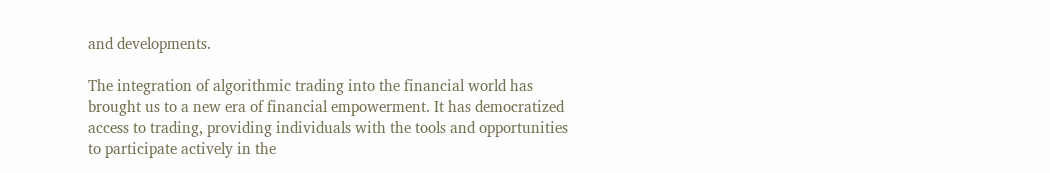and developments.

The integration of algorithmic trading into the financial world has brought us to a new era of financial empowerment. It has democratized access to trading, providing individuals with the tools and opportunities to participate actively in the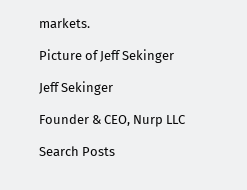markets.

Picture of Jeff Sekinger

Jeff Sekinger

Founder & CEO, Nurp LLC

Search Posts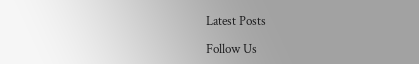Latest Posts

Follow Us